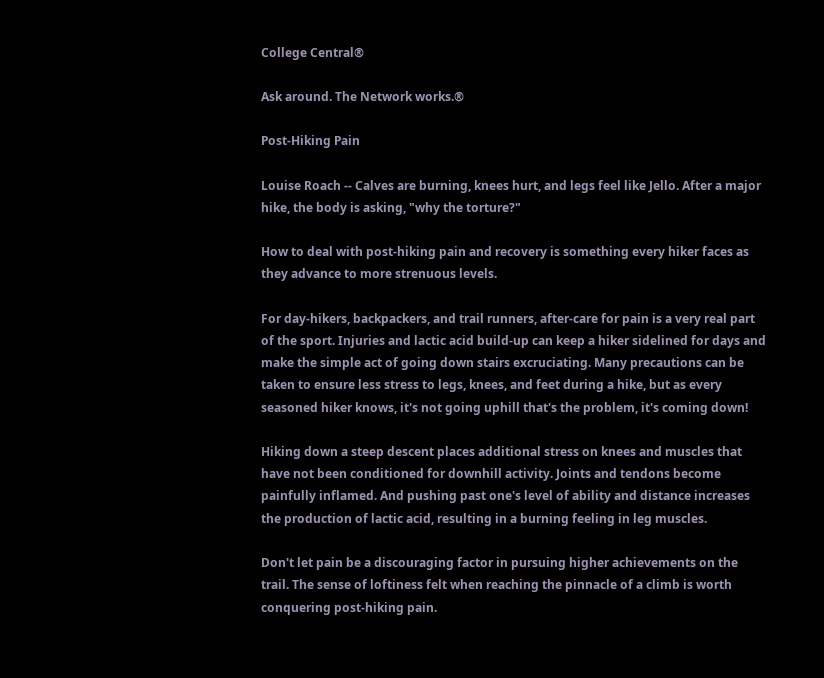College Central®

Ask around. The Network works.®

Post-Hiking Pain

Louise Roach -- Calves are burning, knees hurt, and legs feel like Jello. After a major hike, the body is asking, "why the torture?"

How to deal with post-hiking pain and recovery is something every hiker faces as they advance to more strenuous levels.

For day-hikers, backpackers, and trail runners, after-care for pain is a very real part of the sport. Injuries and lactic acid build-up can keep a hiker sidelined for days and make the simple act of going down stairs excruciating. Many precautions can be taken to ensure less stress to legs, knees, and feet during a hike, but as every seasoned hiker knows, it's not going uphill that's the problem, it's coming down!

Hiking down a steep descent places additional stress on knees and muscles that have not been conditioned for downhill activity. Joints and tendons become painfully inflamed. And pushing past one's level of ability and distance increases the production of lactic acid, resulting in a burning feeling in leg muscles.

Don't let pain be a discouraging factor in pursuing higher achievements on the trail. The sense of loftiness felt when reaching the pinnacle of a climb is worth conquering post-hiking pain.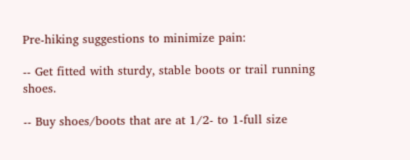Pre-hiking suggestions to minimize pain:

-- Get fitted with sturdy, stable boots or trail running shoes.

-- Buy shoes/boots that are at 1/2- to 1-full size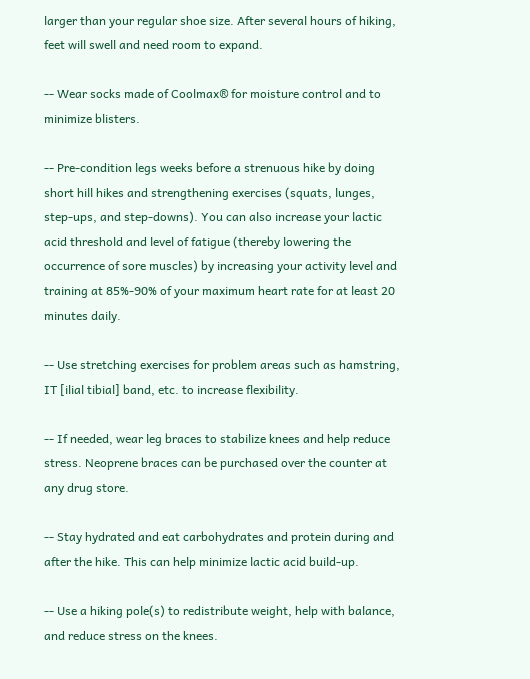larger than your regular shoe size. After several hours of hiking, feet will swell and need room to expand.

-- Wear socks made of Coolmax® for moisture control and to minimize blisters.

-- Pre-condition legs weeks before a strenuous hike by doing short hill hikes and strengthening exercises (squats, lunges, step-ups, and step-downs). You can also increase your lactic acid threshold and level of fatigue (thereby lowering the occurrence of sore muscles) by increasing your activity level and training at 85%-90% of your maximum heart rate for at least 20 minutes daily.

-- Use stretching exercises for problem areas such as hamstring, IT [ilial tibial] band, etc. to increase flexibility.

-- If needed, wear leg braces to stabilize knees and help reduce stress. Neoprene braces can be purchased over the counter at any drug store.

-- Stay hydrated and eat carbohydrates and protein during and after the hike. This can help minimize lactic acid build-up.

-- Use a hiking pole(s) to redistribute weight, help with balance, and reduce stress on the knees.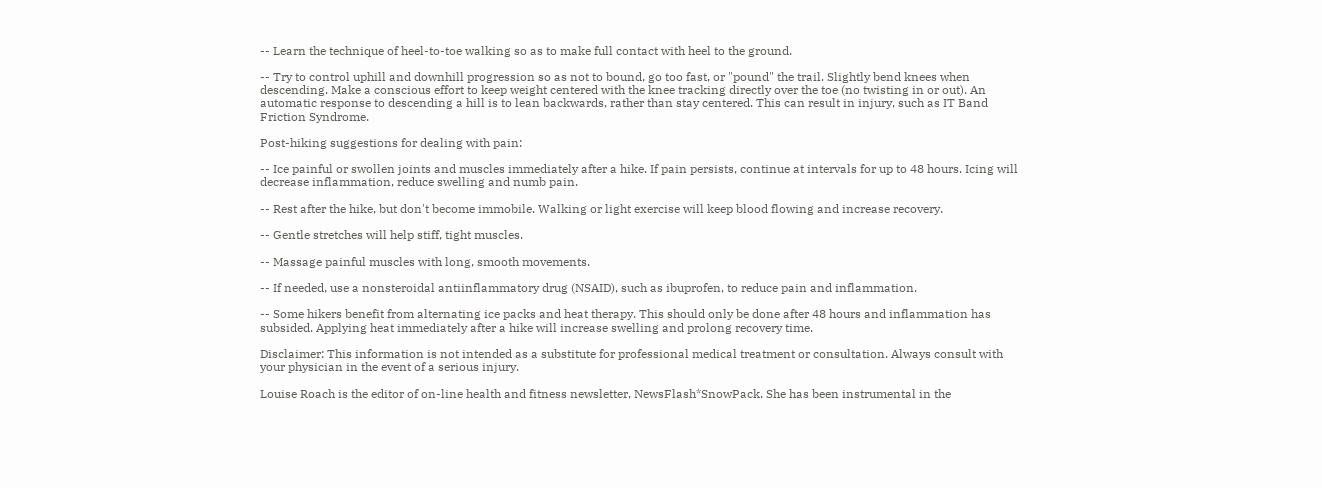-- Learn the technique of heel-to-toe walking so as to make full contact with heel to the ground.

-- Try to control uphill and downhill progression so as not to bound, go too fast, or "pound" the trail. Slightly bend knees when descending. Make a conscious effort to keep weight centered with the knee tracking directly over the toe (no twisting in or out). An automatic response to descending a hill is to lean backwards, rather than stay centered. This can result in injury, such as IT Band Friction Syndrome.

Post-hiking suggestions for dealing with pain:

-- Ice painful or swollen joints and muscles immediately after a hike. If pain persists, continue at intervals for up to 48 hours. Icing will decrease inflammation, reduce swelling and numb pain.

-- Rest after the hike, but don't become immobile. Walking or light exercise will keep blood flowing and increase recovery.

-- Gentle stretches will help stiff, tight muscles.

-- Massage painful muscles with long, smooth movements.

-- If needed, use a nonsteroidal antiinflammatory drug (NSAID), such as ibuprofen, to reduce pain and inflammation.

-- Some hikers benefit from alternating ice packs and heat therapy. This should only be done after 48 hours and inflammation has subsided. Applying heat immediately after a hike will increase swelling and prolong recovery time.

Disclaimer: This information is not intended as a substitute for professional medical treatment or consultation. Always consult with your physician in the event of a serious injury.

Louise Roach is the editor of on-line health and fitness newsletter, NewsFlash*SnowPack. She has been instrumental in the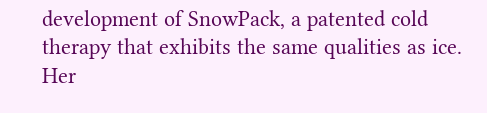development of SnowPack, a patented cold therapy that exhibits the same qualities as ice. Her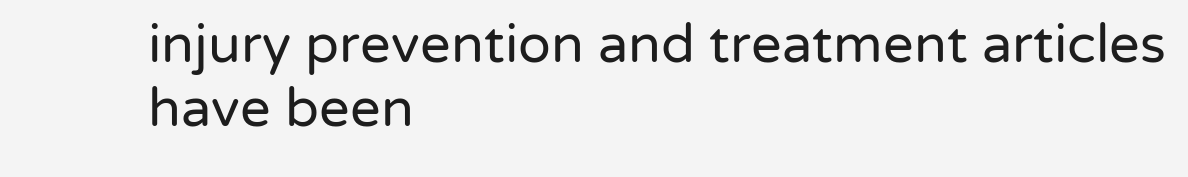injury prevention and treatment articles have been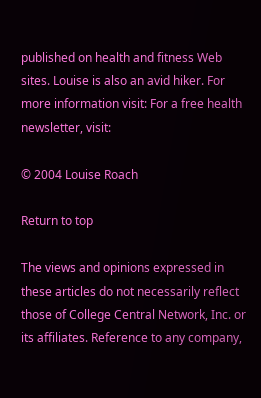published on health and fitness Web sites. Louise is also an avid hiker. For more information visit: For a free health newsletter, visit:

© 2004 Louise Roach

Return to top

The views and opinions expressed in these articles do not necessarily reflect those of College Central Network, Inc. or its affiliates. Reference to any company,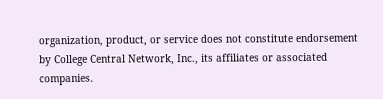organization, product, or service does not constitute endorsement by College Central Network, Inc., its affiliates or associated companies.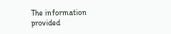The information provided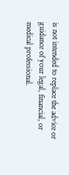is not intended to replace the advice or guidance of your legal, financial, or medical professional.